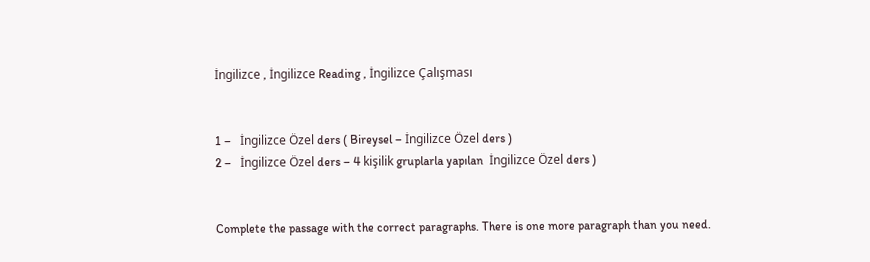İngilizce , İngilizce Reading , İngilizce Çalışması


1 –   İngilizce Özel ders ( Bireysel – İngilizce Özel ders )
2 –   İngilizce Özel ders – 4 kişilik gruplarla yapılan  İngilizce Özel ders )


Complete the passage with the correct paragraphs. There is one more paragraph than you need.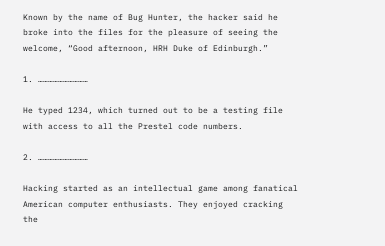Known by the name of Bug Hunter, the hacker said he broke into the files for the pleasure of seeing the welcome, “Good afternoon, HRH Duke of Edinburgh.”

1. …………………………

He typed 1234, which turned out to be a testing file with access to all the Prestel code numbers.

2. …………………………

Hacking started as an intellectual game among fanatical American computer enthusiasts. They enjoyed cracking the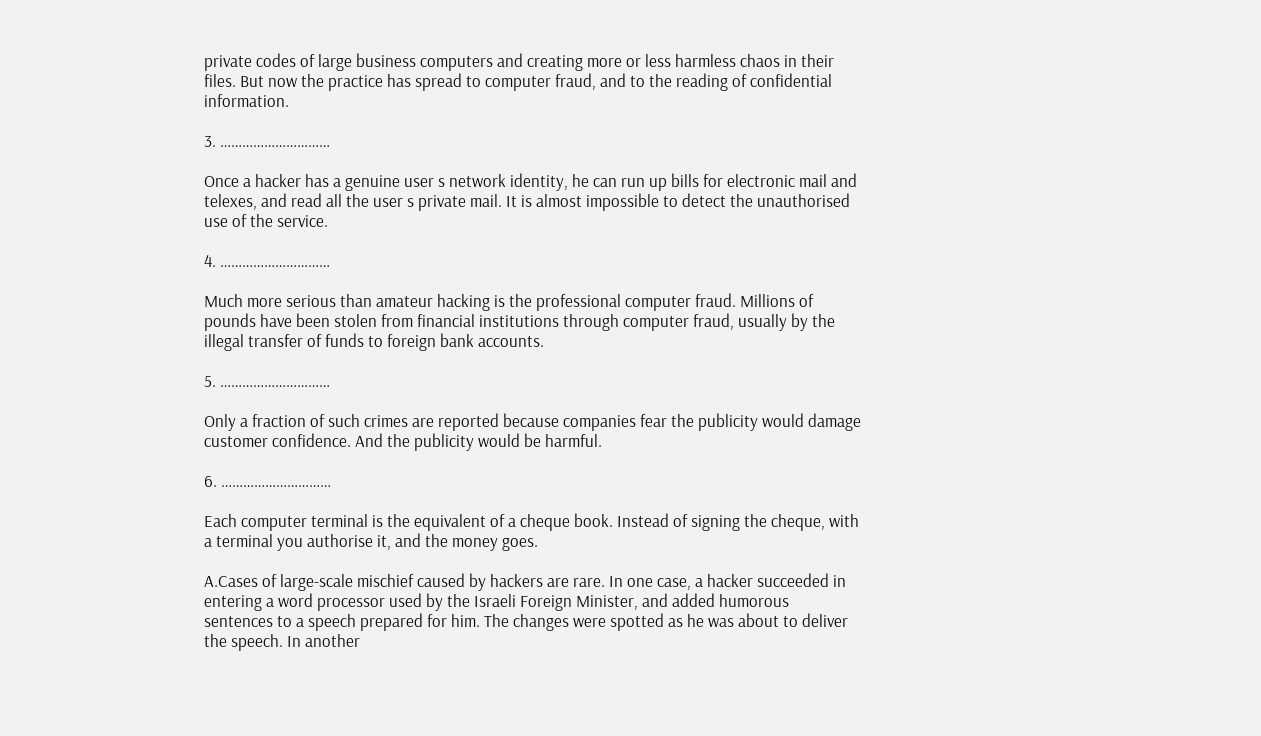private codes of large business computers and creating more or less harmless chaos in their files. But now the practice has spread to computer fraud, and to the reading of confidential information.

3. …………………………

Once a hacker has a genuine user s network identity, he can run up bills for electronic mail and telexes, and read all the user s private mail. It is almost impossible to detect the unauthorised use of the service.

4. …………………………

Much more serious than amateur hacking is the professional computer fraud. Millions of pounds have been stolen from financial institutions through computer fraud, usually by the illegal transfer of funds to foreign bank accounts.

5. …………………………

Only a fraction of such crimes are reported because companies fear the publicity would damage customer confidence. And the publicity would be harmful.

6. …………………………

Each computer terminal is the equivalent of a cheque book. Instead of signing the cheque, with a terminal you authorise it, and the money goes.

A.Cases of large-scale mischief caused by hackers are rare. In one case, a hacker succeeded in entering a word processor used by the Israeli Foreign Minister, and added humorous sentences to a speech prepared for him. The changes were spotted as he was about to deliver the speech. In another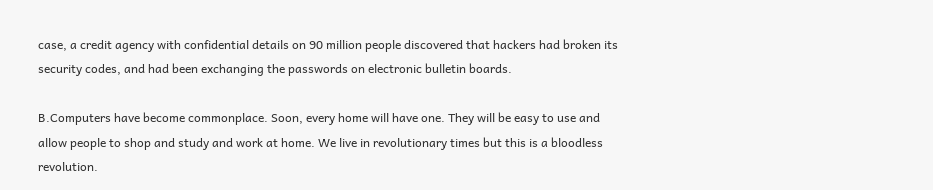case, a credit agency with confidential details on 90 million people discovered that hackers had broken its security codes, and had been exchanging the passwords on electronic bulletin boards.

B.Computers have become commonplace. Soon, every home will have one. They will be easy to use and allow people to shop and study and work at home. We live in revolutionary times but this is a bloodless revolution.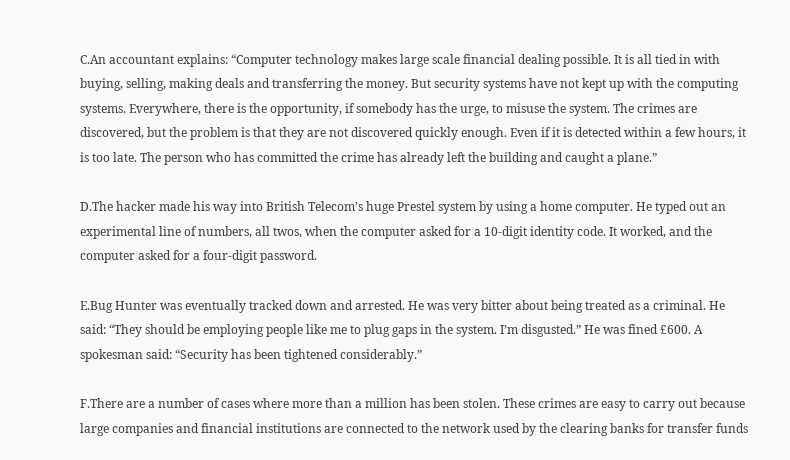C.An accountant explains: “Computer technology makes large scale financial dealing possible. It is all tied in with buying, selling, making deals and transferring the money. But security systems have not kept up with the computing systems. Everywhere, there is the opportunity, if somebody has the urge, to misuse the system. The crimes are discovered, but the problem is that they are not discovered quickly enough. Even if it is detected within a few hours, it is too late. The person who has committed the crime has already left the building and caught a plane.”

D.The hacker made his way into British Telecom’s huge Prestel system by using a home computer. He typed out an experimental line of numbers, all twos, when the computer asked for a 10-digit identity code. It worked, and the computer asked for a four-digit password.

E.Bug Hunter was eventually tracked down and arrested. He was very bitter about being treated as a criminal. He said: “They should be employing people like me to plug gaps in the system. I’m disgusted.” He was fined £600. A spokesman said: “Security has been tightened considerably.”

F.There are a number of cases where more than a million has been stolen. These crimes are easy to carry out because large companies and financial institutions are connected to the network used by the clearing banks for transfer funds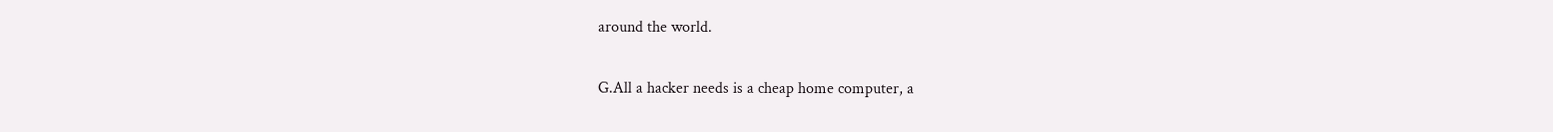around the world.

G.All a hacker needs is a cheap home computer, a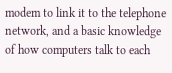modem to link it to the telephone network, and a basic knowledge of how computers talk to each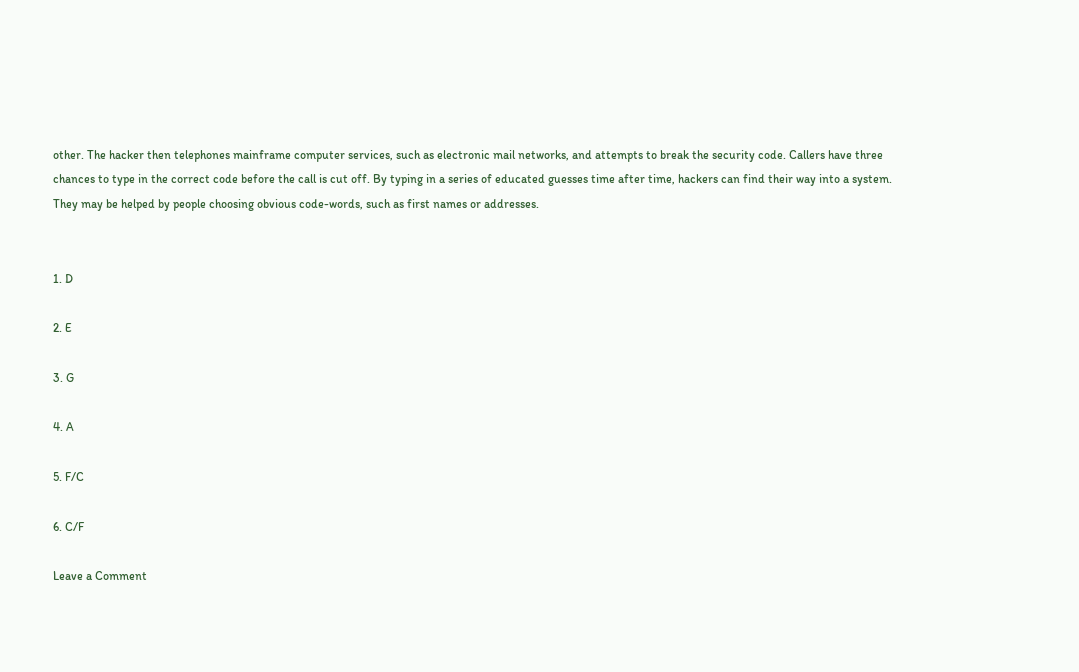other. The hacker then telephones mainframe computer services, such as electronic mail networks, and attempts to break the security code. Callers have three chances to type in the correct code before the call is cut off. By typing in a series of educated guesses time after time, hackers can find their way into a system. They may be helped by people choosing obvious code-words, such as first names or addresses.


1. D

2. E

3. G

4. A

5. F/C

6. C/F

Leave a Comment